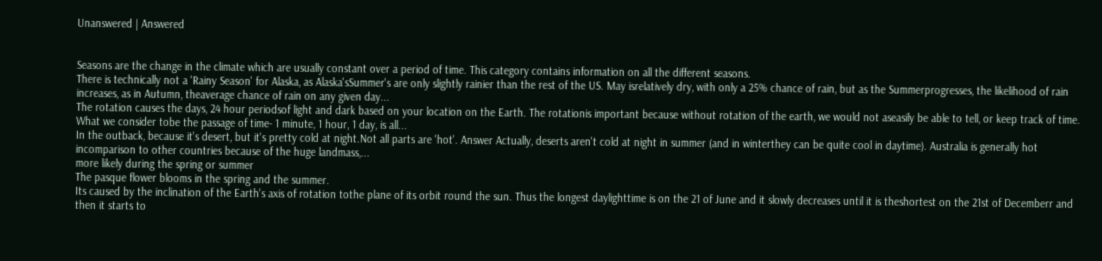Unanswered | Answered


Seasons are the change in the climate which are usually constant over a period of time. This category contains information on all the different seasons.
There is technically not a 'Rainy Season' for Alaska, as Alaska'sSummer's are only slightly rainier than the rest of the US. May isrelatively dry, with only a 25% chance of rain, but as the Summerprogresses, the likelihood of rain increases, as in Autumn, theaverage chance of rain on any given day...
The rotation causes the days, 24 hour periodsof light and dark based on your location on the Earth. The rotationis important because without rotation of the earth, we would not aseasily be able to tell, or keep track of time. What we consider tobe the passage of time- 1 minute, 1 hour, 1 day, is all...
In the outback, because it's desert, but it's pretty cold at night.Not all parts are 'hot'. Answer Actually, deserts aren't cold at night in summer (and in winterthey can be quite cool in daytime). Australia is generally hot incomparison to other countries because of the huge landmass,...
more likely during the spring or summer
The pasque flower blooms in the spring and the summer.
Its caused by the inclination of the Earth's axis of rotation tothe plane of its orbit round the sun. Thus the longest daylighttime is on the 21 of June and it slowly decreases until it is theshortest on the 21st of Decemberr and then it starts to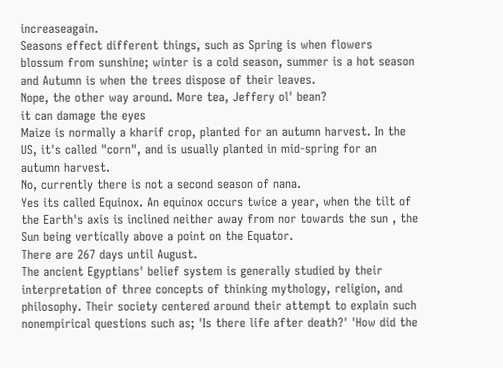increaseagain.
Seasons effect different things, such as Spring is when flowers blossum from sunshine; winter is a cold season, summer is a hot season and Autumn is when the trees dispose of their leaves.
Nope, the other way around. More tea, Jeffery ol' bean?
it can damage the eyes
Maize is normally a kharif crop, planted for an autumn harvest. In the US, it's called "corn", and is usually planted in mid-spring for an autumn harvest.
No, currently there is not a second season of nana.
Yes its called Equinox. An equinox occurs twice a year, when the tilt of the Earth's axis is inclined neither away from nor towards the sun , the Sun being vertically above a point on the Equator.
There are 267 days until August.
The ancient Egyptians' belief system is generally studied by their interpretation of three concepts of thinking mythology, religion, and philosophy. Their society centered around their attempt to explain such nonempirical questions such as; 'Is there life after death?' 'How did the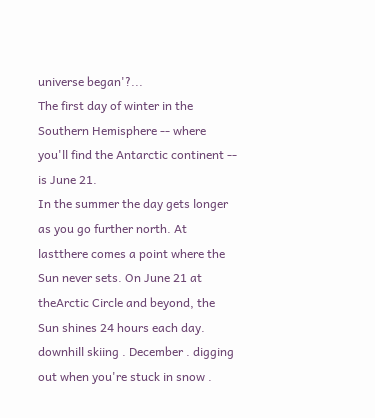universe began'?...
The first day of winter in the Southern Hemisphere -- where you'll find the Antarctic continent -- is June 21.
In the summer the day gets longer as you go further north. At lastthere comes a point where the Sun never sets. On June 21 at theArctic Circle and beyond, the Sun shines 24 hours each day.
downhill skiing . December . digging out when you're stuck in snow .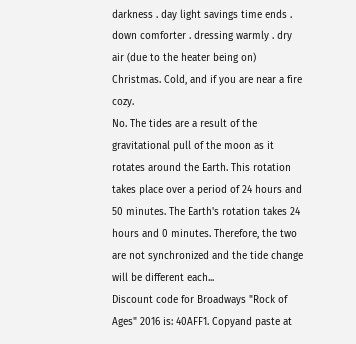darkness . day light savings time ends . down comforter . dressing warmly . dry air (due to the heater being on)
Christmas. Cold, and if you are near a fire cozy.
No. The tides are a result of the gravitational pull of the moon as it rotates around the Earth. This rotation takes place over a period of 24 hours and 50 minutes. The Earth's rotation takes 24 hours and 0 minutes. Therefore, the two are not synchronized and the tide change will be different each...
Discount code for Broadways "Rock of Ages" 2016 is: 40AFF1. Copyand paste at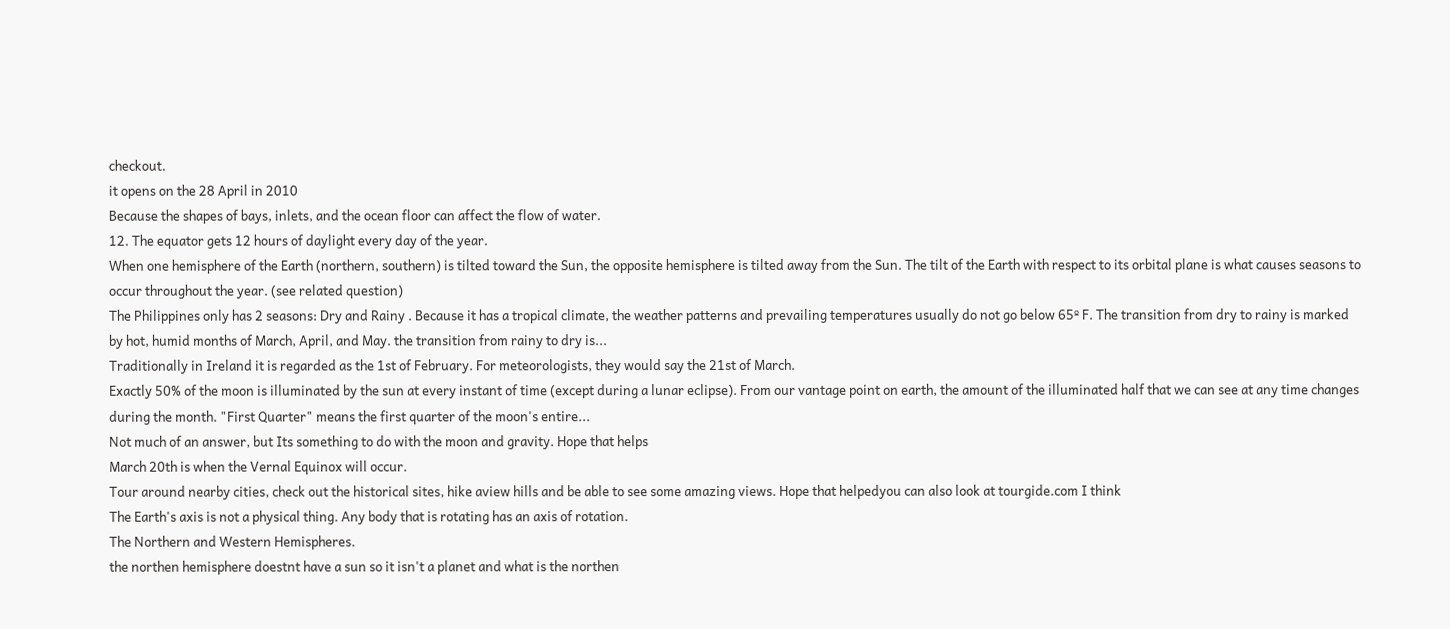checkout.
it opens on the 28 April in 2010
Because the shapes of bays, inlets, and the ocean floor can affect the flow of water.
12. The equator gets 12 hours of daylight every day of the year.
When one hemisphere of the Earth (northern, southern) is tilted toward the Sun, the opposite hemisphere is tilted away from the Sun. The tilt of the Earth with respect to its orbital plane is what causes seasons to occur throughout the year. (see related question)
The Philippines only has 2 seasons: Dry and Rainy . Because it has a tropical climate, the weather patterns and prevailing temperatures usually do not go below 65º F. The transition from dry to rainy is marked by hot, humid months of March, April, and May. the transition from rainy to dry is...
Traditionally in Ireland it is regarded as the 1st of February. For meteorologists, they would say the 21st of March.
Exactly 50% of the moon is illuminated by the sun at every instant of time (except during a lunar eclipse). From our vantage point on earth, the amount of the illuminated half that we can see at any time changes during the month. "First Quarter" means the first quarter of the moon's entire...
Not much of an answer, but Its something to do with the moon and gravity. Hope that helps
March 20th is when the Vernal Equinox will occur.
Tour around nearby cities, check out the historical sites, hike aview hills and be able to see some amazing views. Hope that helpedyou can also look at tourgide.com I think
The Earth's axis is not a physical thing. Any body that is rotating has an axis of rotation.
The Northern and Western Hemispheres.
the northen hemisphere doestnt have a sun so it isn't a planet and what is the northen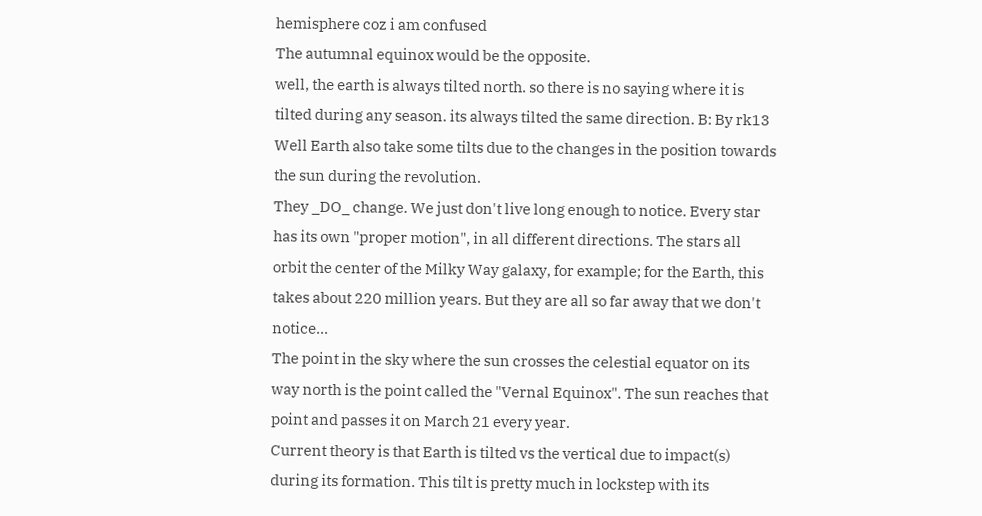hemisphere coz i am confused
The autumnal equinox would be the opposite.
well, the earth is always tilted north. so there is no saying where it is tilted during any season. its always tilted the same direction. B: By rk13 Well Earth also take some tilts due to the changes in the position towards the sun during the revolution.
They _DO_ change. We just don't live long enough to notice. Every star has its own "proper motion", in all different directions. The stars all orbit the center of the Milky Way galaxy, for example; for the Earth, this takes about 220 million years. But they are all so far away that we don't notice...
The point in the sky where the sun crosses the celestial equator on its way north is the point called the "Vernal Equinox". The sun reaches that point and passes it on March 21 every year.
Current theory is that Earth is tilted vs the vertical due to impact(s) during its formation. This tilt is pretty much in lockstep with its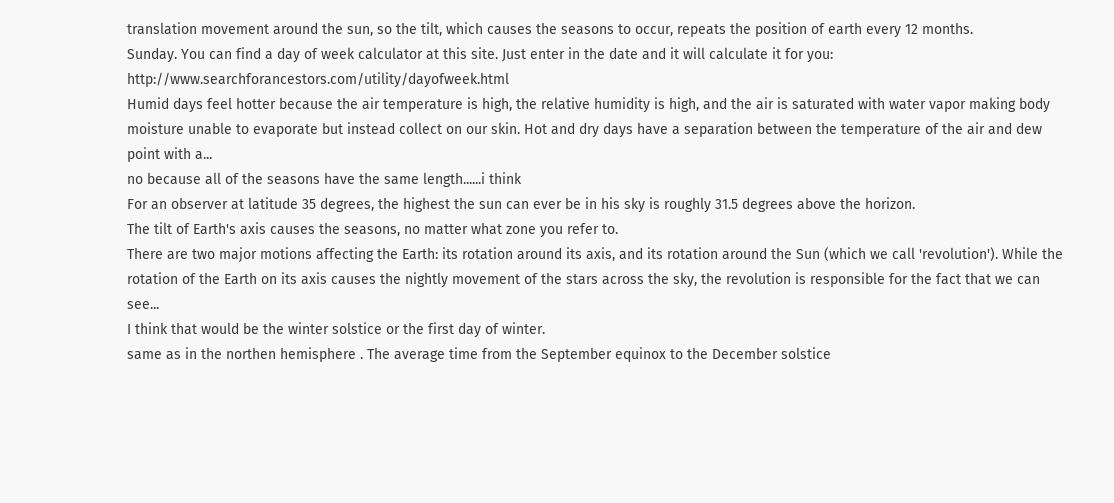translation movement around the sun, so the tilt, which causes the seasons to occur, repeats the position of earth every 12 months.
Sunday. You can find a day of week calculator at this site. Just enter in the date and it will calculate it for you: http://www.searchforancestors.com/utility/dayofweek.html
Humid days feel hotter because the air temperature is high, the relative humidity is high, and the air is saturated with water vapor making body moisture unable to evaporate but instead collect on our skin. Hot and dry days have a separation between the temperature of the air and dew point with a...
no because all of the seasons have the same length......i think
For an observer at latitude 35 degrees, the highest the sun can ever be in his sky is roughly 31.5 degrees above the horizon.
The tilt of Earth's axis causes the seasons, no matter what zone you refer to.
There are two major motions affecting the Earth: its rotation around its axis, and its rotation around the Sun (which we call 'revolution'). While the rotation of the Earth on its axis causes the nightly movement of the stars across the sky, the revolution is responsible for the fact that we can see...
I think that would be the winter solstice or the first day of winter.
same as in the northen hemisphere . The average time from the September equinox to the December solstice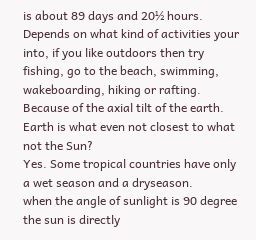is about 89 days and 20½ hours.
Depends on what kind of activities your into, if you like outdoors then try fishing, go to the beach, swimming, wakeboarding, hiking or rafting.
Because of the axial tilt of the earth.
Earth is what even not closest to what not the Sun?
Yes. Some tropical countries have only a wet season and a dryseason.
when the angle of sunlight is 90 degree the sun is directly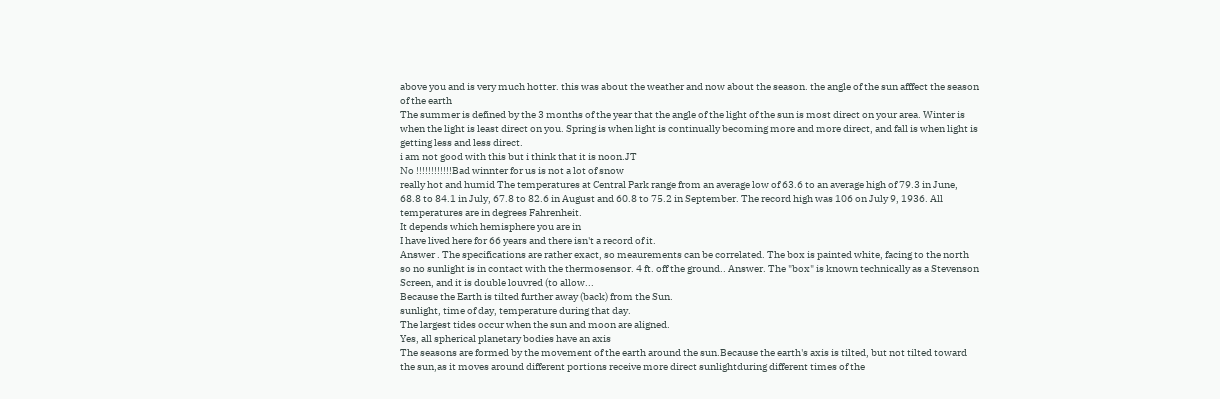above you and is very much hotter. this was about the weather and now about the season. the angle of the sun afffect the season of the earth
The summer is defined by the 3 months of the year that the angle of the light of the sun is most direct on your area. Winter is when the light is least direct on you. Spring is when light is continually becoming more and more direct, and fall is when light is getting less and less direct.
i am not good with this but i think that it is noon.JT
No !!!!!!!!!!!!Bad winnter for us is not a lot of snow
really hot and humid The temperatures at Central Park range from an average low of 63.6 to an average high of 79.3 in June, 68.8 to 84.1 in July, 67.8 to 82.6 in August and 60.8 to 75.2 in September. The record high was 106 on July 9, 1936. All temperatures are in degrees Fahrenheit.
It depends which hemisphere you are in
I have lived here for 66 years and there isn't a record of it.
Answer . The specifications are rather exact, so meaurements can be correlated. The box is painted white, facing to the north so no sunlight is in contact with the thermosensor. 4 ft. off the ground.. Answer. The "box" is known technically as a Stevenson Screen, and it is double louvred (to allow...
Because the Earth is tilted further away (back) from the Sun.
sunlight, time of day, temperature during that day.
The largest tides occur when the sun and moon are aligned.
Yes, all spherical planetary bodies have an axis
The seasons are formed by the movement of the earth around the sun.Because the earth's axis is tilted, but not tilted toward the sun,as it moves around different portions receive more direct sunlightduring different times of the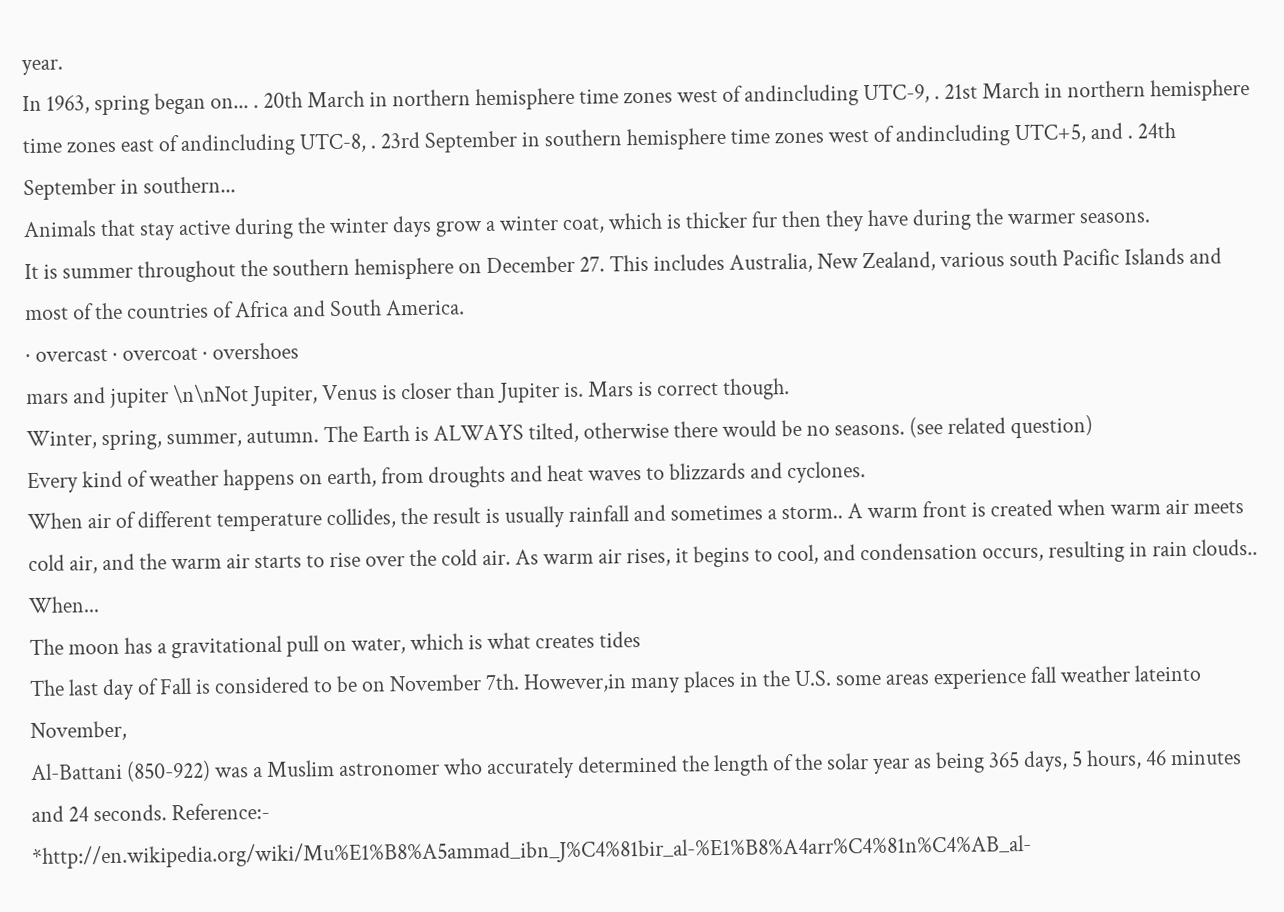year.
In 1963, spring began on... . 20th March in northern hemisphere time zones west of andincluding UTC-9, . 21st March in northern hemisphere time zones east of andincluding UTC-8, . 23rd September in southern hemisphere time zones west of andincluding UTC+5, and . 24th September in southern...
Animals that stay active during the winter days grow a winter coat, which is thicker fur then they have during the warmer seasons.
It is summer throughout the southern hemisphere on December 27. This includes Australia, New Zealand, various south Pacific Islands and most of the countries of Africa and South America.
· overcast · overcoat · overshoes
mars and jupiter \n\nNot Jupiter, Venus is closer than Jupiter is. Mars is correct though.
Winter, spring, summer, autumn. The Earth is ALWAYS tilted, otherwise there would be no seasons. (see related question)
Every kind of weather happens on earth, from droughts and heat waves to blizzards and cyclones.
When air of different temperature collides, the result is usually rainfall and sometimes a storm.. A warm front is created when warm air meets cold air, and the warm air starts to rise over the cold air. As warm air rises, it begins to cool, and condensation occurs, resulting in rain clouds.. When...
The moon has a gravitational pull on water, which is what creates tides
The last day of Fall is considered to be on November 7th. However,in many places in the U.S. some areas experience fall weather lateinto November,
Al-Battani (850-922) was a Muslim astronomer who accurately determined the length of the solar year as being 365 days, 5 hours, 46 minutes and 24 seconds. Reference:- *http://en.wikipedia.org/wiki/Mu%E1%B8%A5ammad_ibn_J%C4%81bir_al-%E1%B8%A4arr%C4%81n%C4%AB_al-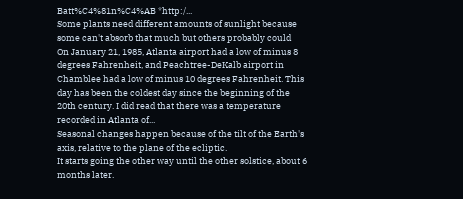Batt%C4%81n%C4%AB *http:/...
Some plants need different amounts of sunlight because some can't absorb that much but others probably could
On January 21, 1985, Atlanta airport had a low of minus 8 degrees Fahrenheit, and Peachtree-DeKalb airport in Chamblee had a low of minus 10 degrees Fahrenheit. This day has been the coldest day since the beginning of the 20th century. I did read that there was a temperature recorded in Atlanta of...
Seasonal changes happen because of the tilt of the Earth's axis, relative to the plane of the ecliptic.
It starts going the other way until the other solstice, about 6 months later.